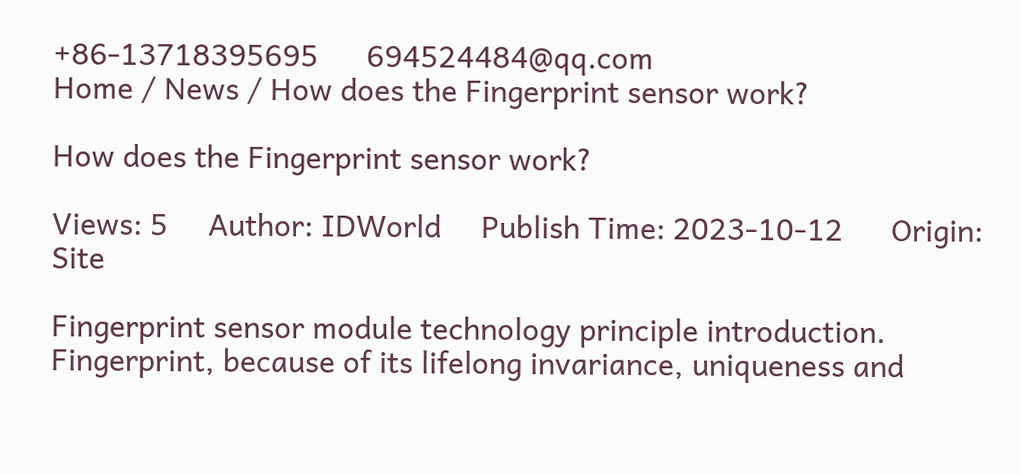+86-13718395695      694524484@qq.com
Home / News / How does the Fingerprint sensor work?

How does the Fingerprint sensor work?

Views: 5     Author: IDWorld     Publish Time: 2023-10-12      Origin: Site

Fingerprint sensor module technology principle introduction. Fingerprint, because of its lifelong invariance, uniqueness and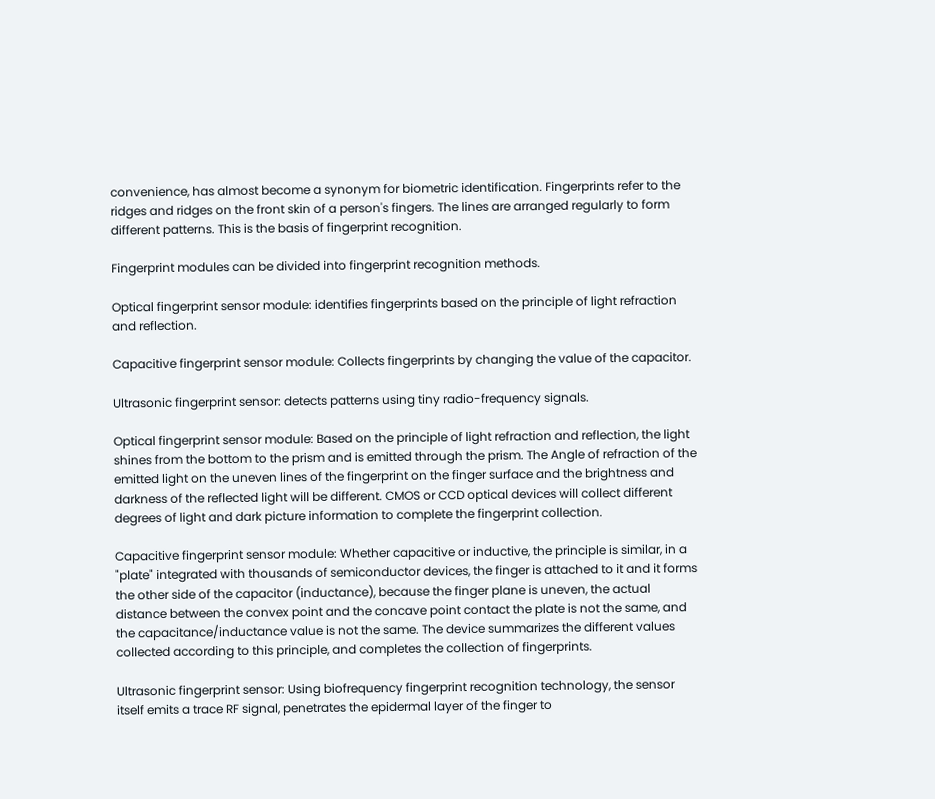convenience, has almost become a synonym for biometric identification. Fingerprints refer to the ridges and ridges on the front skin of a person's fingers. The lines are arranged regularly to form different patterns. This is the basis of fingerprint recognition.

Fingerprint modules can be divided into fingerprint recognition methods.

Optical fingerprint sensor module: identifies fingerprints based on the principle of light refraction and reflection.

Capacitive fingerprint sensor module: Collects fingerprints by changing the value of the capacitor.

Ultrasonic fingerprint sensor: detects patterns using tiny radio-frequency signals.

Optical fingerprint sensor module: Based on the principle of light refraction and reflection, the light shines from the bottom to the prism and is emitted through the prism. The Angle of refraction of the emitted light on the uneven lines of the fingerprint on the finger surface and the brightness and darkness of the reflected light will be different. CMOS or CCD optical devices will collect different degrees of light and dark picture information to complete the fingerprint collection.

Capacitive fingerprint sensor module: Whether capacitive or inductive, the principle is similar, in a "plate" integrated with thousands of semiconductor devices, the finger is attached to it and it forms the other side of the capacitor (inductance), because the finger plane is uneven, the actual distance between the convex point and the concave point contact the plate is not the same, and the capacitance/inductance value is not the same. The device summarizes the different values collected according to this principle, and completes the collection of fingerprints.

Ultrasonic fingerprint sensor: Using biofrequency fingerprint recognition technology, the sensor itself emits a trace RF signal, penetrates the epidermal layer of the finger to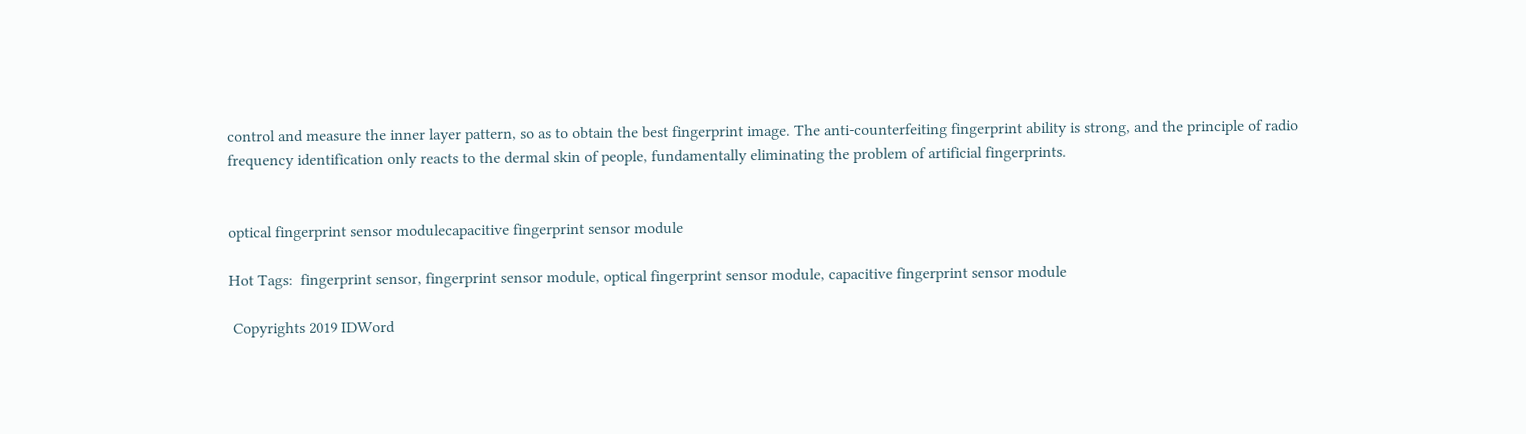control and measure the inner layer pattern, so as to obtain the best fingerprint image. The anti-counterfeiting fingerprint ability is strong, and the principle of radio frequency identification only reacts to the dermal skin of people, fundamentally eliminating the problem of artificial fingerprints.


optical fingerprint sensor modulecapacitive fingerprint sensor module

Hot Tags:  fingerprint sensor, fingerprint sensor module, optical fingerprint sensor module, capacitive fingerprint sensor module

 Copyrights 2019 IDWord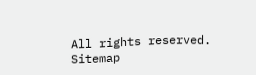All rights reserved.     Sitemap